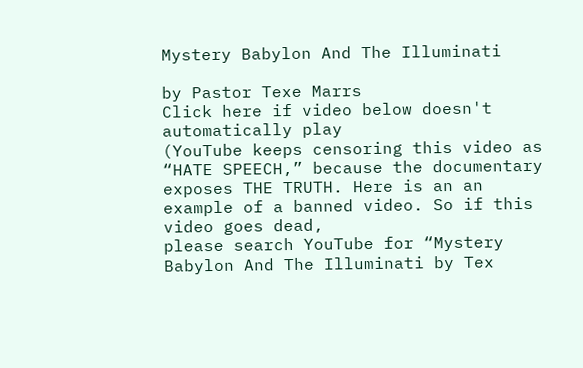Mystery Babylon And The Illuminati

by Pastor Texe Marrs
Click here if video below doesn't automatically play
(YouTube keeps censoring this video as “HATE SPEECH,” because the documentary exposes THE TRUTH. Here is an an example of a banned video. So if this video goes dead,
please search YouTube for “Mystery Babylon And The Illuminati by Tex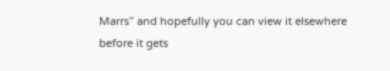Marrs” and hopefully you can view it elsewhere before it gets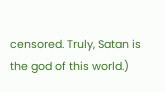censored. Truly, Satan is the god of this world.)